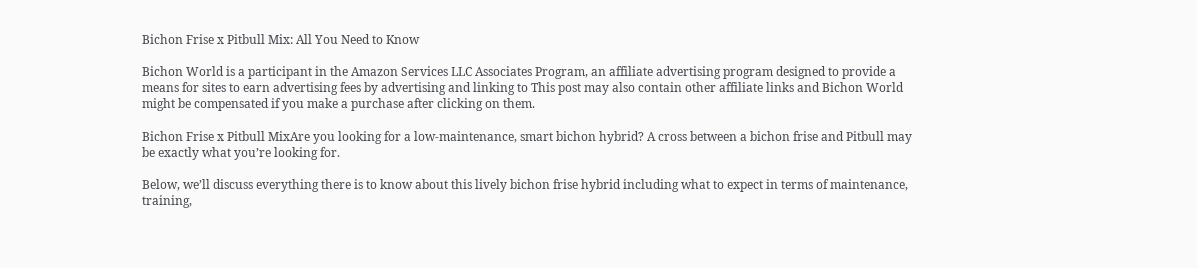Bichon Frise x Pitbull Mix: All You Need to Know

Bichon World is a participant in the Amazon Services LLC Associates Program, an affiliate advertising program designed to provide a means for sites to earn advertising fees by advertising and linking to This post may also contain other affiliate links and Bichon World might be compensated if you make a purchase after clicking on them.

Bichon Frise x Pitbull MixAre you looking for a low-maintenance, smart bichon hybrid? A cross between a bichon frise and Pitbull may be exactly what you’re looking for.

Below, we’ll discuss everything there is to know about this lively bichon frise hybrid including what to expect in terms of maintenance, training,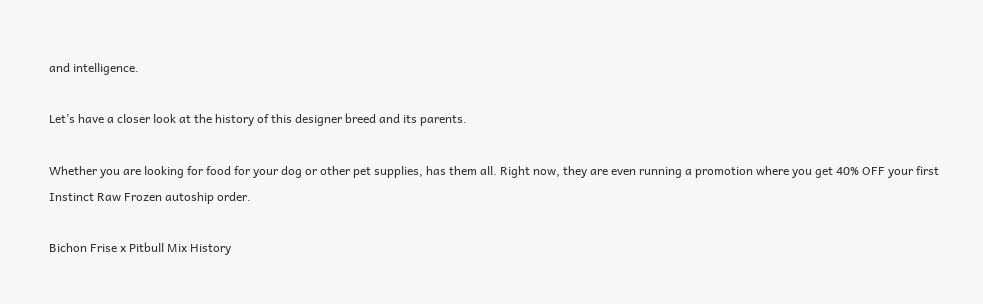and intelligence.

Let’s have a closer look at the history of this designer breed and its parents.

Whether you are looking for food for your dog or other pet supplies, has them all. Right now, they are even running a promotion where you get 40% OFF your first Instinct Raw Frozen autoship order.

Bichon Frise x Pitbull Mix History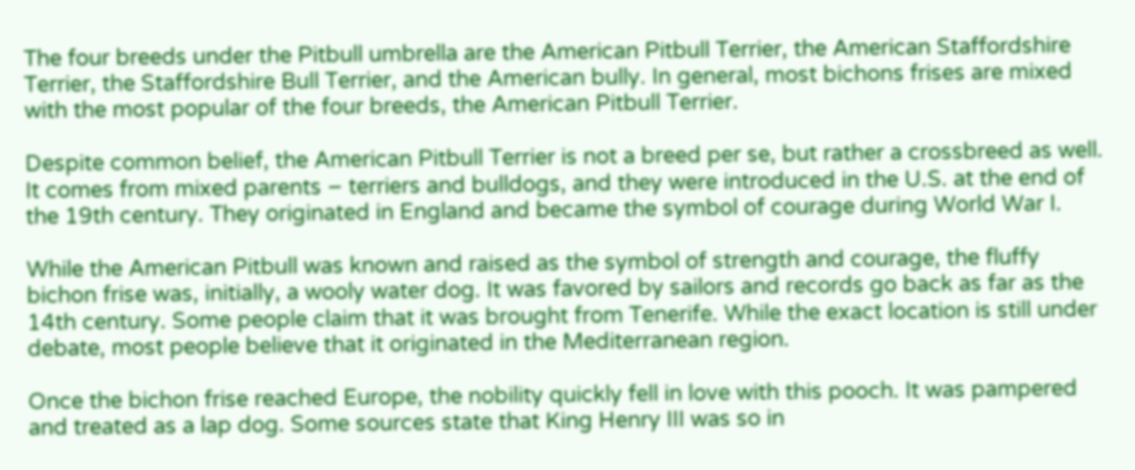The four breeds under the Pitbull umbrella are the American Pitbull Terrier, the American Staffordshire Terrier, the Staffordshire Bull Terrier, and the American bully. In general, most bichons frises are mixed with the most popular of the four breeds, the American Pitbull Terrier.

Despite common belief, the American Pitbull Terrier is not a breed per se, but rather a crossbreed as well. It comes from mixed parents – terriers and bulldogs, and they were introduced in the U.S. at the end of the 19th century. They originated in England and became the symbol of courage during World War I.

While the American Pitbull was known and raised as the symbol of strength and courage, the fluffy bichon frise was, initially, a wooly water dog. It was favored by sailors and records go back as far as the 14th century. Some people claim that it was brought from Tenerife. While the exact location is still under debate, most people believe that it originated in the Mediterranean region.

Once the bichon frise reached Europe, the nobility quickly fell in love with this pooch. It was pampered and treated as a lap dog. Some sources state that King Henry III was so in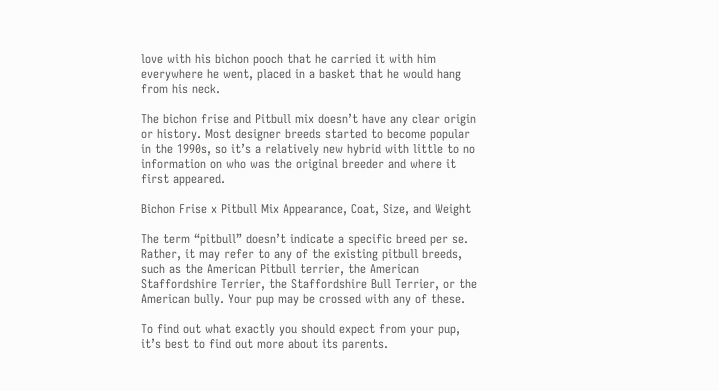love with his bichon pooch that he carried it with him everywhere he went, placed in a basket that he would hang from his neck.

The bichon frise and Pitbull mix doesn’t have any clear origin or history. Most designer breeds started to become popular in the 1990s, so it’s a relatively new hybrid with little to no information on who was the original breeder and where it first appeared.

Bichon Frise x Pitbull Mix Appearance, Coat, Size, and Weight

The term “pitbull” doesn’t indicate a specific breed per se. Rather, it may refer to any of the existing pitbull breeds, such as the American Pitbull terrier, the American Staffordshire Terrier, the Staffordshire Bull Terrier, or the American bully. Your pup may be crossed with any of these.

To find out what exactly you should expect from your pup, it’s best to find out more about its parents.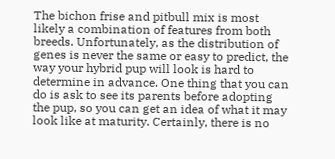The bichon frise and pitbull mix is most likely a combination of features from both breeds. Unfortunately, as the distribution of genes is never the same or easy to predict, the way your hybrid pup will look is hard to determine in advance. One thing that you can do is ask to see its parents before adopting the pup, so you can get an idea of what it may look like at maturity. Certainly, there is no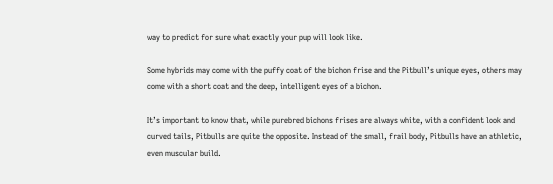way to predict for sure what exactly your pup will look like.

Some hybrids may come with the puffy coat of the bichon frise and the Pitbull’s unique eyes, others may come with a short coat and the deep, intelligent eyes of a bichon.

It’s important to know that, while purebred bichons frises are always white, with a confident look and curved tails, Pitbulls are quite the opposite. Instead of the small, frail body, Pitbulls have an athletic, even muscular build.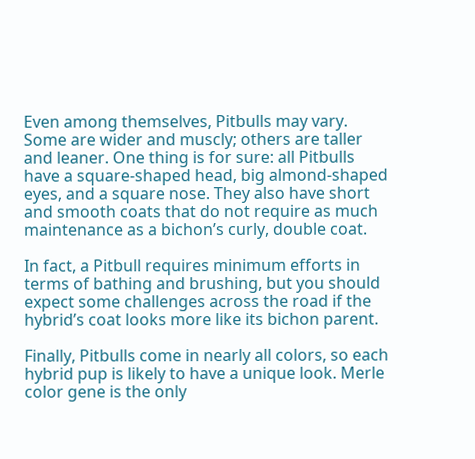Even among themselves, Pitbulls may vary. Some are wider and muscly; others are taller and leaner. One thing is for sure: all Pitbulls have a square-shaped head, big almond-shaped eyes, and a square nose. They also have short and smooth coats that do not require as much maintenance as a bichon’s curly, double coat.

In fact, a Pitbull requires minimum efforts in terms of bathing and brushing, but you should expect some challenges across the road if the hybrid’s coat looks more like its bichon parent.

Finally, Pitbulls come in nearly all colors, so each hybrid pup is likely to have a unique look. Merle color gene is the only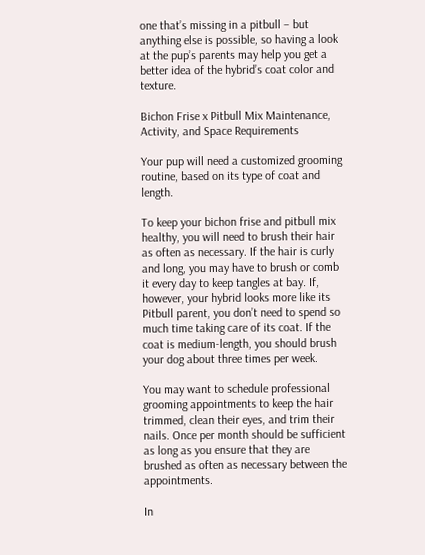one that’s missing in a pitbull – but anything else is possible, so having a look at the pup’s parents may help you get a better idea of the hybrid’s coat color and texture.

Bichon Frise x Pitbull Mix Maintenance, Activity, and Space Requirements

Your pup will need a customized grooming routine, based on its type of coat and length.

To keep your bichon frise and pitbull mix healthy, you will need to brush their hair as often as necessary. If the hair is curly and long, you may have to brush or comb it every day to keep tangles at bay. If, however, your hybrid looks more like its Pitbull parent, you don’t need to spend so much time taking care of its coat. If the coat is medium-length, you should brush your dog about three times per week.

You may want to schedule professional grooming appointments to keep the hair trimmed, clean their eyes, and trim their nails. Once per month should be sufficient as long as you ensure that they are brushed as often as necessary between the appointments.

In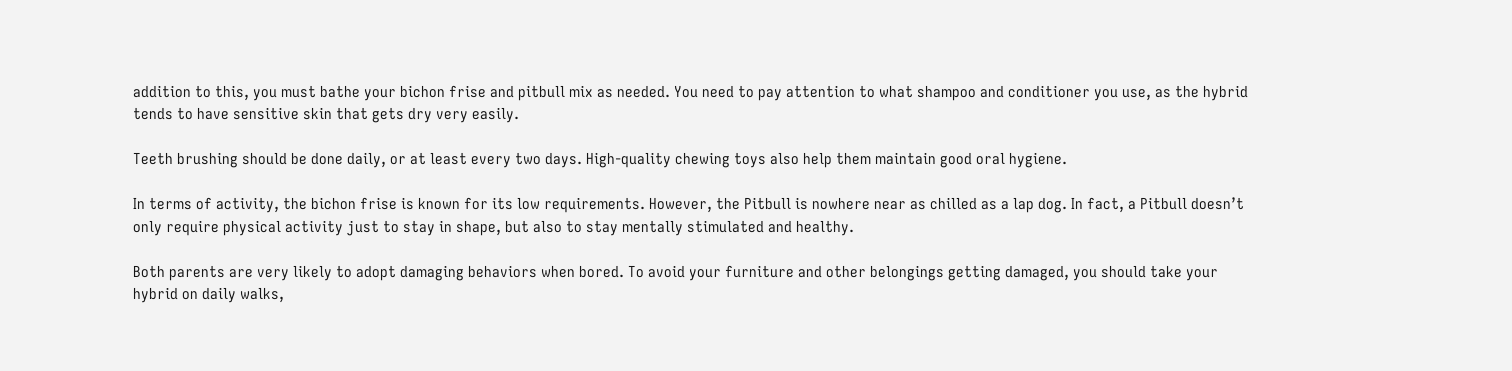addition to this, you must bathe your bichon frise and pitbull mix as needed. You need to pay attention to what shampoo and conditioner you use, as the hybrid tends to have sensitive skin that gets dry very easily.

Teeth brushing should be done daily, or at least every two days. High-quality chewing toys also help them maintain good oral hygiene.

In terms of activity, the bichon frise is known for its low requirements. However, the Pitbull is nowhere near as chilled as a lap dog. In fact, a Pitbull doesn’t only require physical activity just to stay in shape, but also to stay mentally stimulated and healthy.

Both parents are very likely to adopt damaging behaviors when bored. To avoid your furniture and other belongings getting damaged, you should take your hybrid on daily walks,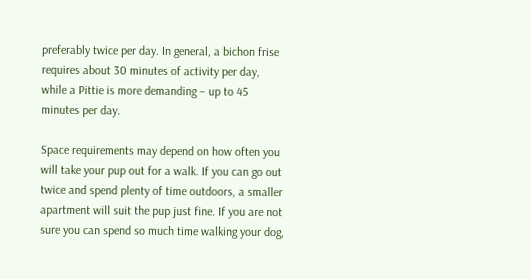preferably twice per day. In general, a bichon frise requires about 30 minutes of activity per day, while a Pittie is more demanding – up to 45 minutes per day.

Space requirements may depend on how often you will take your pup out for a walk. If you can go out twice and spend plenty of time outdoors, a smaller apartment will suit the pup just fine. If you are not sure you can spend so much time walking your dog,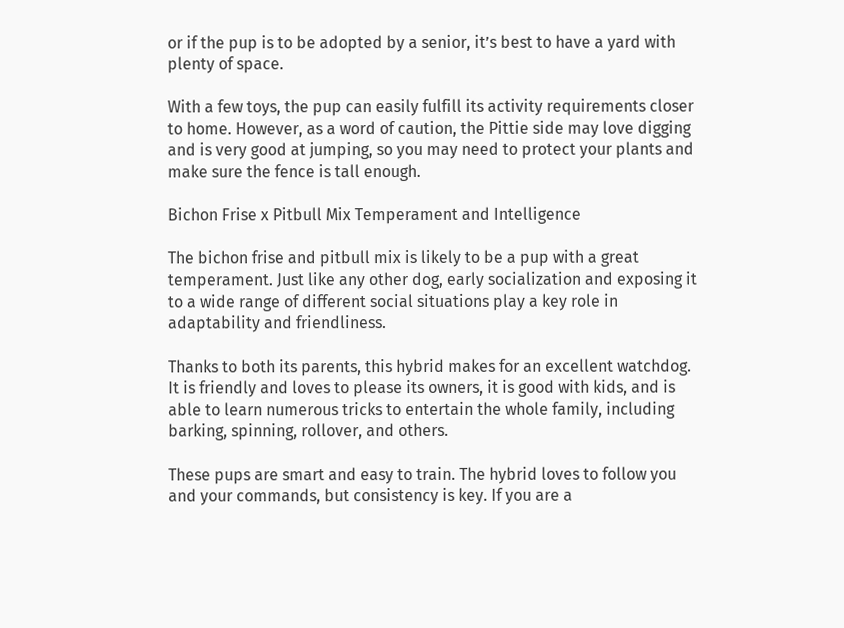or if the pup is to be adopted by a senior, it’s best to have a yard with plenty of space.

With a few toys, the pup can easily fulfill its activity requirements closer to home. However, as a word of caution, the Pittie side may love digging and is very good at jumping, so you may need to protect your plants and make sure the fence is tall enough.

Bichon Frise x Pitbull Mix Temperament and Intelligence

The bichon frise and pitbull mix is likely to be a pup with a great temperament. Just like any other dog, early socialization and exposing it to a wide range of different social situations play a key role in adaptability and friendliness.

Thanks to both its parents, this hybrid makes for an excellent watchdog. It is friendly and loves to please its owners, it is good with kids, and is able to learn numerous tricks to entertain the whole family, including barking, spinning, rollover, and others.

These pups are smart and easy to train. The hybrid loves to follow you and your commands, but consistency is key. If you are a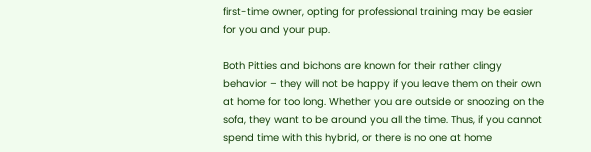first-time owner, opting for professional training may be easier for you and your pup.

Both Pitties and bichons are known for their rather clingy behavior – they will not be happy if you leave them on their own at home for too long. Whether you are outside or snoozing on the sofa, they want to be around you all the time. Thus, if you cannot spend time with this hybrid, or there is no one at home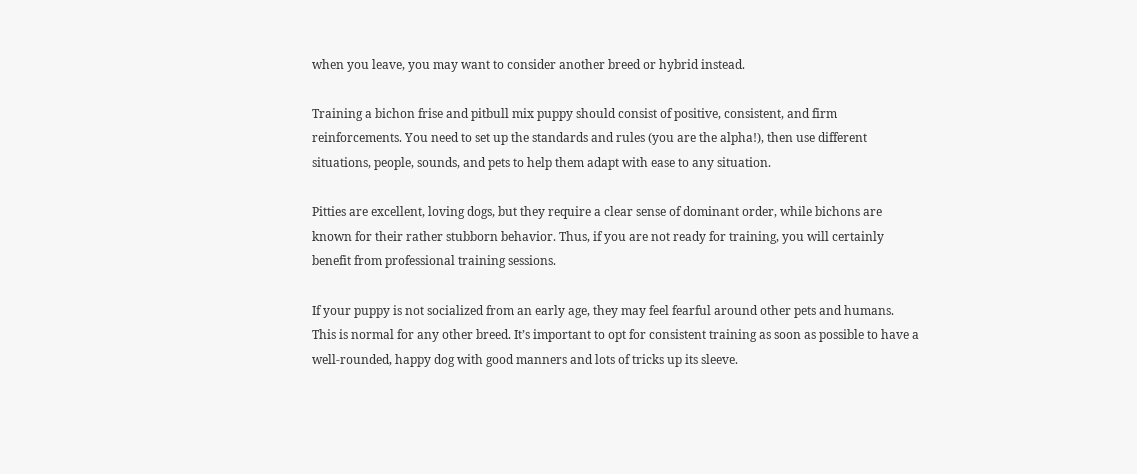when you leave, you may want to consider another breed or hybrid instead.

Training a bichon frise and pitbull mix puppy should consist of positive, consistent, and firm reinforcements. You need to set up the standards and rules (you are the alpha!), then use different situations, people, sounds, and pets to help them adapt with ease to any situation.

Pitties are excellent, loving dogs, but they require a clear sense of dominant order, while bichons are known for their rather stubborn behavior. Thus, if you are not ready for training, you will certainly benefit from professional training sessions.

If your puppy is not socialized from an early age, they may feel fearful around other pets and humans. This is normal for any other breed. It’s important to opt for consistent training as soon as possible to have a well-rounded, happy dog with good manners and lots of tricks up its sleeve.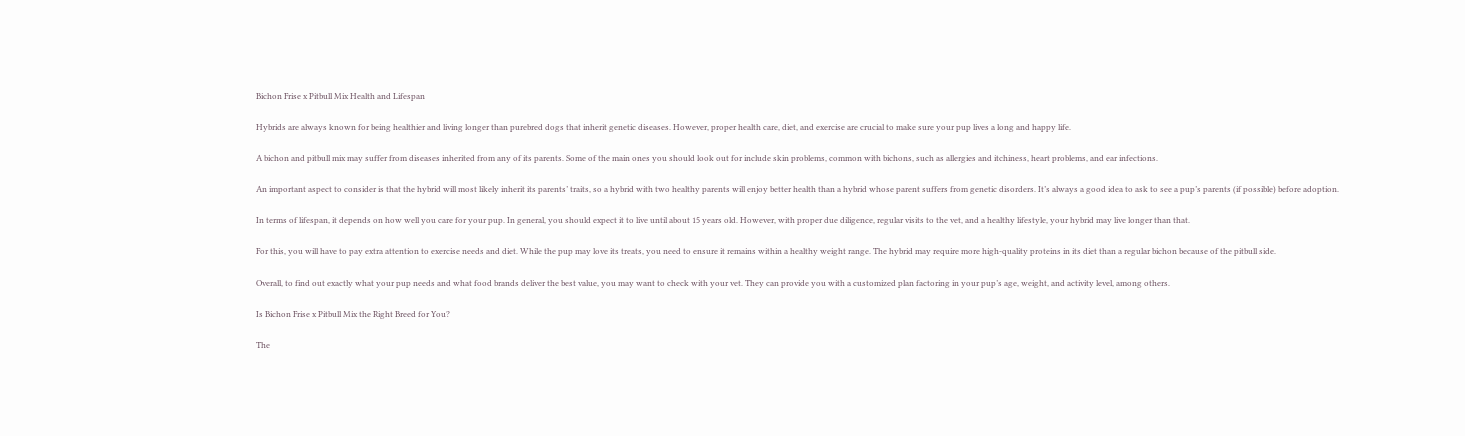Bichon Frise x Pitbull Mix Health and Lifespan

Hybrids are always known for being healthier and living longer than purebred dogs that inherit genetic diseases. However, proper health care, diet, and exercise are crucial to make sure your pup lives a long and happy life.

A bichon and pitbull mix may suffer from diseases inherited from any of its parents. Some of the main ones you should look out for include skin problems, common with bichons, such as allergies and itchiness, heart problems, and ear infections.

An important aspect to consider is that the hybrid will most likely inherit its parents’ traits, so a hybrid with two healthy parents will enjoy better health than a hybrid whose parent suffers from genetic disorders. It’s always a good idea to ask to see a pup’s parents (if possible) before adoption.

In terms of lifespan, it depends on how well you care for your pup. In general, you should expect it to live until about 15 years old. However, with proper due diligence, regular visits to the vet, and a healthy lifestyle, your hybrid may live longer than that.

For this, you will have to pay extra attention to exercise needs and diet. While the pup may love its treats, you need to ensure it remains within a healthy weight range. The hybrid may require more high-quality proteins in its diet than a regular bichon because of the pitbull side.

Overall, to find out exactly what your pup needs and what food brands deliver the best value, you may want to check with your vet. They can provide you with a customized plan factoring in your pup’s age, weight, and activity level, among others.

Is Bichon Frise x Pitbull Mix the Right Breed for You?

The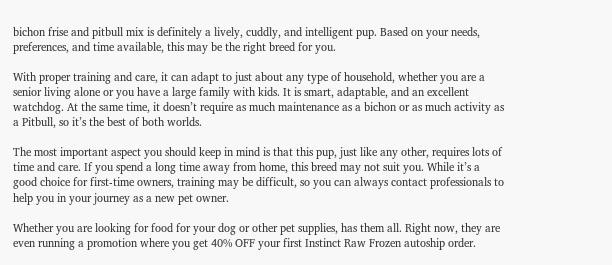bichon frise and pitbull mix is definitely a lively, cuddly, and intelligent pup. Based on your needs, preferences, and time available, this may be the right breed for you.

With proper training and care, it can adapt to just about any type of household, whether you are a senior living alone or you have a large family with kids. It is smart, adaptable, and an excellent watchdog. At the same time, it doesn’t require as much maintenance as a bichon or as much activity as a Pitbull, so it’s the best of both worlds.

The most important aspect you should keep in mind is that this pup, just like any other, requires lots of time and care. If you spend a long time away from home, this breed may not suit you. While it’s a good choice for first-time owners, training may be difficult, so you can always contact professionals to help you in your journey as a new pet owner.

Whether you are looking for food for your dog or other pet supplies, has them all. Right now, they are even running a promotion where you get 40% OFF your first Instinct Raw Frozen autoship order.